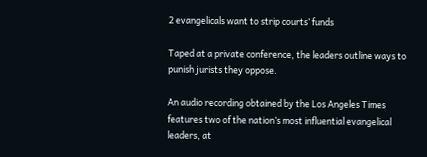2 evangelicals want to strip courts’ funds

Taped at a private conference, the leaders outline ways to punish jurists they oppose.

An audio recording obtained by the Los Angeles Times features two of the nation’s most influential evangelical leaders, at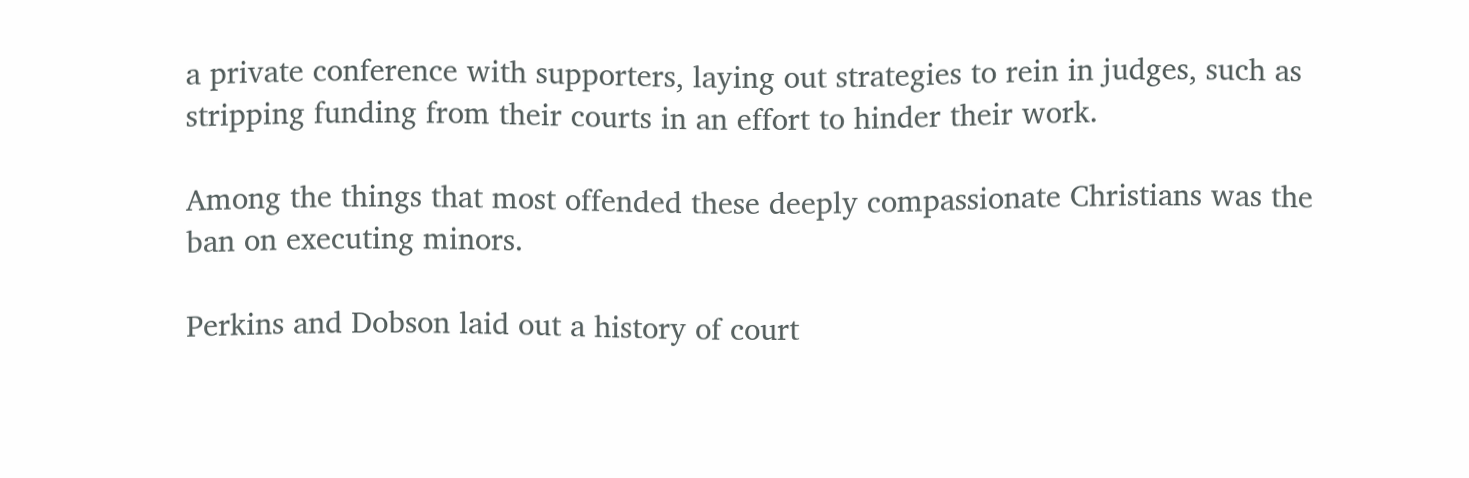a private conference with supporters, laying out strategies to rein in judges, such as stripping funding from their courts in an effort to hinder their work.

Among the things that most offended these deeply compassionate Christians was the ban on executing minors.

Perkins and Dobson laid out a history of court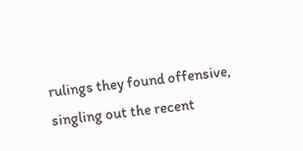rulings they found offensive, singling out the recent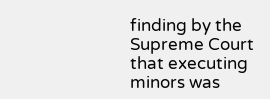finding by the Supreme Court that executing minors was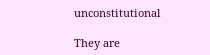unconstitutional

They are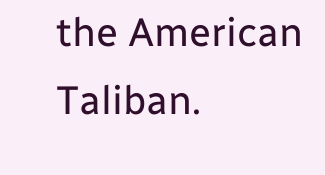the American Taliban.